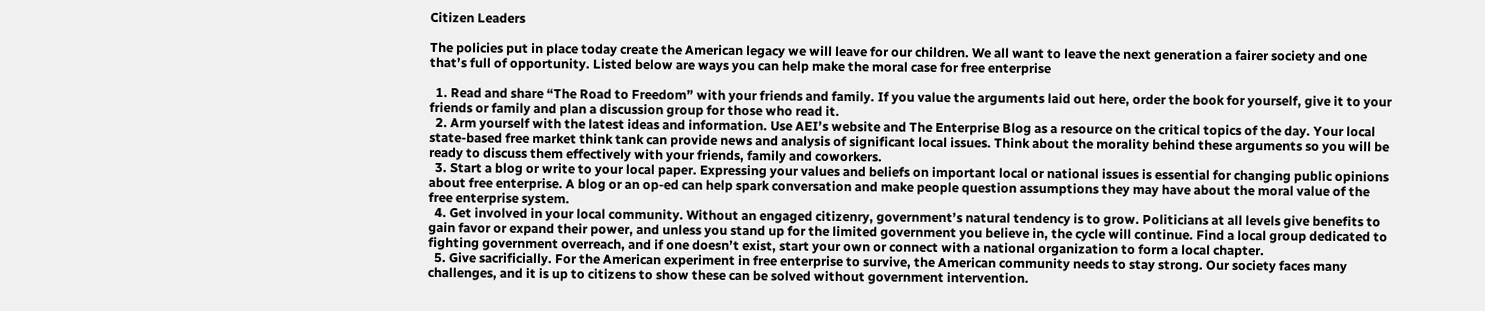Citizen Leaders

The policies put in place today create the American legacy we will leave for our children. We all want to leave the next generation a fairer society and one that’s full of opportunity. Listed below are ways you can help make the moral case for free enterprise

  1. Read and share “The Road to Freedom” with your friends and family. If you value the arguments laid out here, order the book for yourself, give it to your friends or family and plan a discussion group for those who read it.
  2. Arm yourself with the latest ideas and information. Use AEI’s website and The Enterprise Blog as a resource on the critical topics of the day. Your local state-based free market think tank can provide news and analysis of significant local issues. Think about the morality behind these arguments so you will be ready to discuss them effectively with your friends, family and coworkers.
  3. Start a blog or write to your local paper. Expressing your values and beliefs on important local or national issues is essential for changing public opinions about free enterprise. A blog or an op-ed can help spark conversation and make people question assumptions they may have about the moral value of the free enterprise system.
  4. Get involved in your local community. Without an engaged citizenry, government’s natural tendency is to grow. Politicians at all levels give benefits to gain favor or expand their power, and unless you stand up for the limited government you believe in, the cycle will continue. Find a local group dedicated to fighting government overreach, and if one doesn’t exist, start your own or connect with a national organization to form a local chapter.
  5. Give sacrificially. For the American experiment in free enterprise to survive, the American community needs to stay strong. Our society faces many challenges, and it is up to citizens to show these can be solved without government intervention.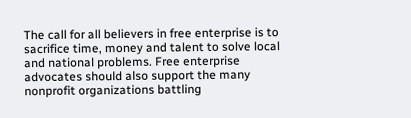The call for all believers in free enterprise is to sacrifice time, money and talent to solve local and national problems. Free enterprise advocates should also support the many nonprofit organizations battling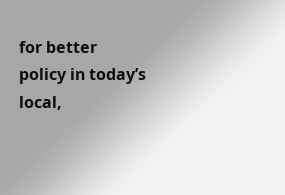for better policy in today’s local,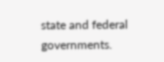state and federal governments.